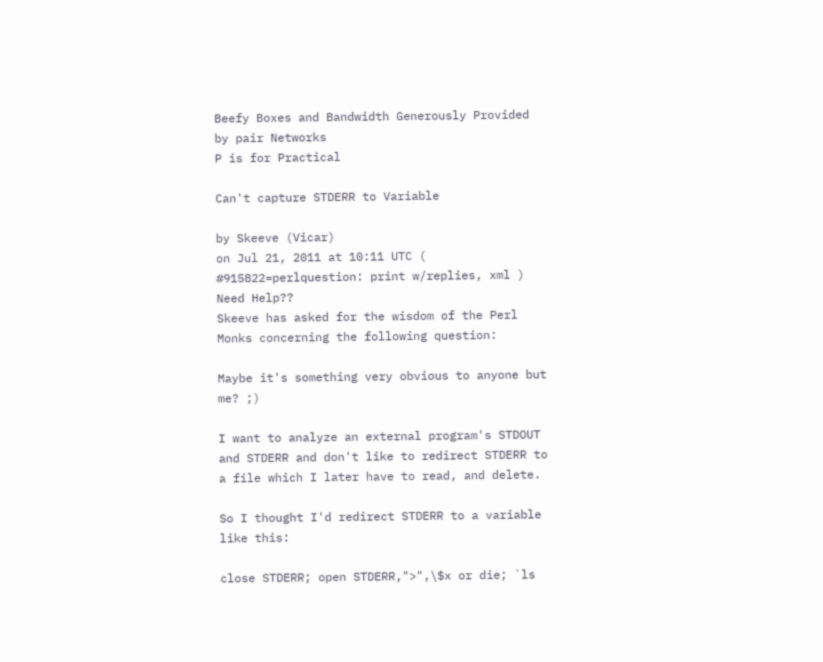Beefy Boxes and Bandwidth Generously Provided by pair Networks
P is for Practical

Can't capture STDERR to Variable

by Skeeve (Vicar)
on Jul 21, 2011 at 10:11 UTC ( #915822=perlquestion: print w/replies, xml ) Need Help??
Skeeve has asked for the wisdom of the Perl Monks concerning the following question:

Maybe it's something very obvious to anyone but me? ;)

I want to analyze an external program's STDOUT and STDERR and don't like to redirect STDERR to a file which I later have to read, and delete.

So I thought I'd redirect STDERR to a variable like this:

close STDERR; open STDERR,">",\$x or die; `ls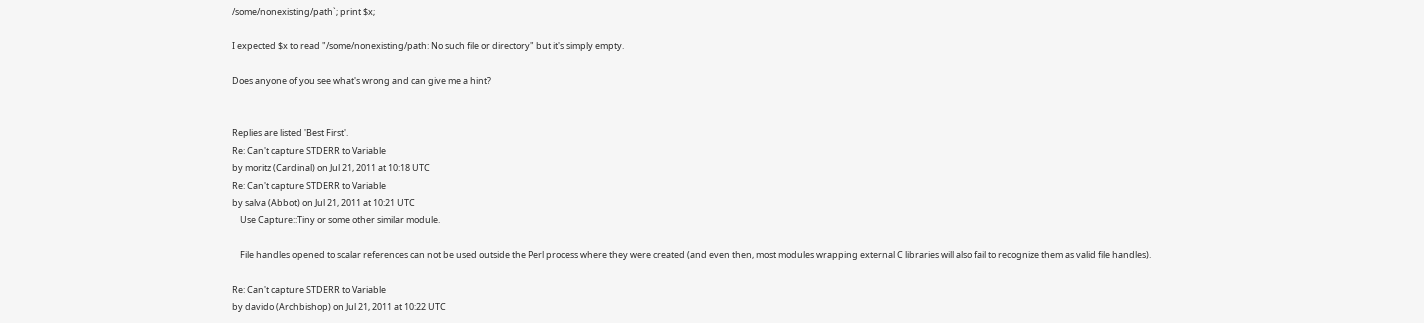/some/nonexisting/path`; print $x;

I expected $x to read "/some/nonexisting/path: No such file or directory" but it's simply empty.

Does anyone of you see what's wrong and can give me a hint?


Replies are listed 'Best First'.
Re: Can't capture STDERR to Variable
by moritz (Cardinal) on Jul 21, 2011 at 10:18 UTC
Re: Can't capture STDERR to Variable
by salva (Abbot) on Jul 21, 2011 at 10:21 UTC
    Use Capture::Tiny or some other similar module.

    File handles opened to scalar references can not be used outside the Perl process where they were created (and even then, most modules wrapping external C libraries will also fail to recognize them as valid file handles).

Re: Can't capture STDERR to Variable
by davido (Archbishop) on Jul 21, 2011 at 10:22 UTC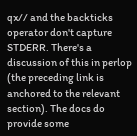qx// and the backticks operator don't capture STDERR. There's a discussion of this in perlop (the preceding link is anchored to the relevant section). The docs do provide some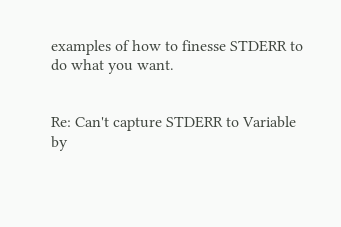examples of how to finesse STDERR to do what you want.


Re: Can't capture STDERR to Variable
by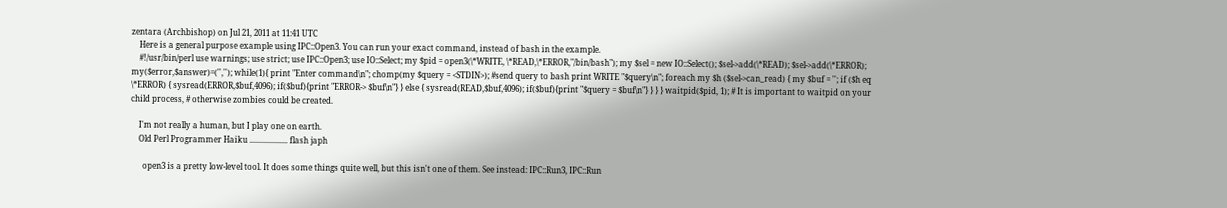zentara (Archbishop) on Jul 21, 2011 at 11:41 UTC
    Here is a general purpose example using IPC::Open3. You can run your exact command, instead of bash in the example.
    #!/usr/bin/perl use warnings; use strict; use IPC::Open3; use IO::Select; my $pid = open3(\*WRITE, \*READ,\*ERROR,"/bin/bash"); my $sel = new IO::Select(); $sel->add(\*READ); $sel->add(\*ERROR); my($error,$answer)=('',''); while(1){ print "Enter command\n"; chomp(my $query = <STDIN>); #send query to bash print WRITE "$query\n"; foreach my $h ($sel->can_read) { my $buf = ''; if ($h eq \*ERROR) { sysread(ERROR,$buf,4096); if($buf){print "ERROR-> $buf\n"} } else { sysread(READ,$buf,4096); if($buf){print "$query = $buf\n"} } } } waitpid($pid, 1); # It is important to waitpid on your child process, # otherwise zombies could be created.

    I'm not really a human, but I play one on earth.
    Old Perl Programmer Haiku ................... flash japh

      open3 is a pretty low-level tool. It does some things quite well, but this isn't one of them. See instead: IPC::Run3, IPC::Run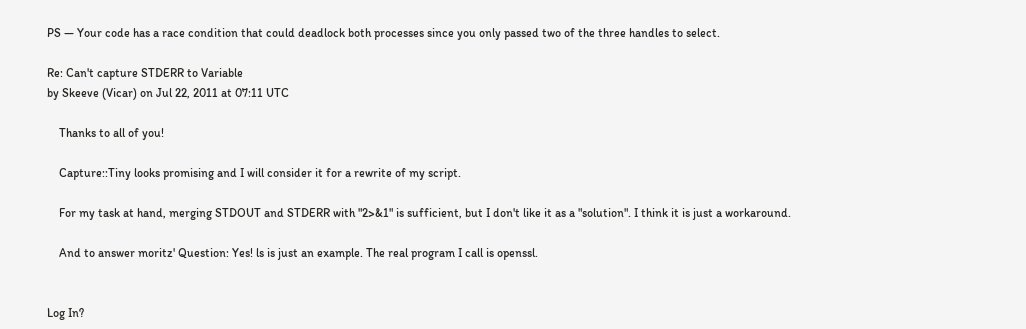PS — Your code has a race condition that could deadlock both processes since you only passed two of the three handles to select.

Re: Can't capture STDERR to Variable
by Skeeve (Vicar) on Jul 22, 2011 at 07:11 UTC

    Thanks to all of you!

    Capture::Tiny looks promising and I will consider it for a rewrite of my script.

    For my task at hand, merging STDOUT and STDERR with "2>&1" is sufficient, but I don't like it as a "solution". I think it is just a workaround.

    And to answer moritz' Question: Yes! ls is just an example. The real program I call is openssl.


Log In?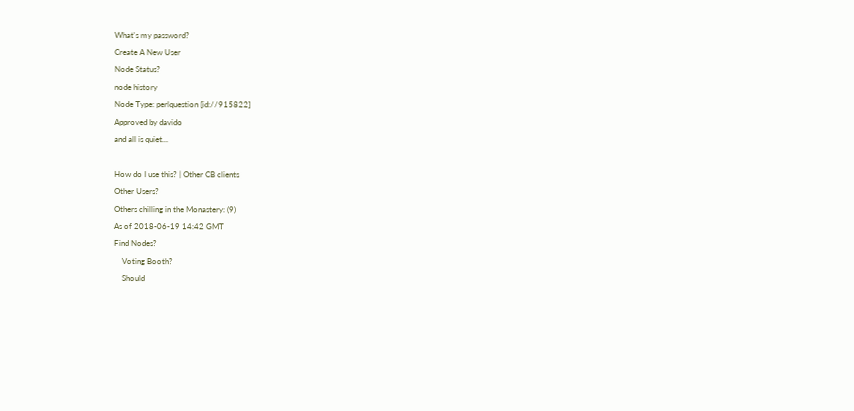What's my password?
Create A New User
Node Status?
node history
Node Type: perlquestion [id://915822]
Approved by davido
and all is quiet...

How do I use this? | Other CB clients
Other Users?
Others chilling in the Monastery: (9)
As of 2018-06-19 14:42 GMT
Find Nodes?
    Voting Booth?
    Should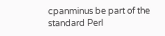cpanminus be part of the standard Perl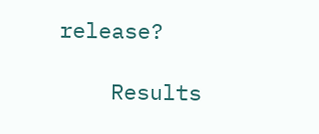release?

    Results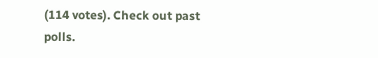(114 votes). Check out past polls.